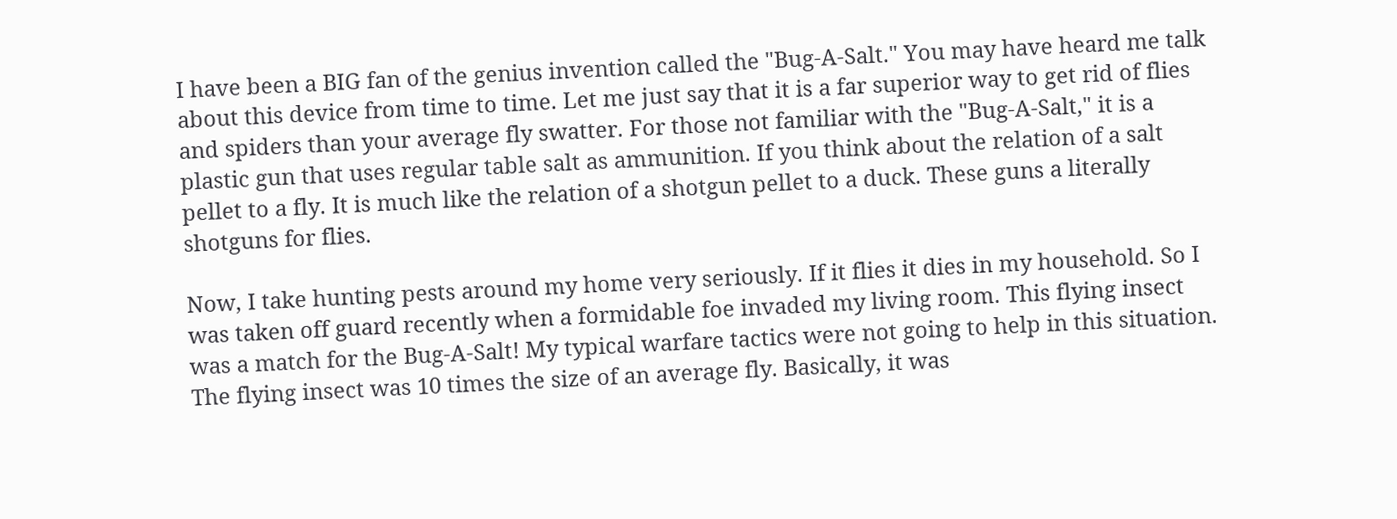I have been a BIG fan of the genius invention called the "Bug-A-Salt." You may have heard me talk about this device from time to time. Let me just say that it is a far superior way to get rid of flies and spiders than your average fly swatter. For those not familiar with the "Bug-A-Salt," it is a plastic gun that uses regular table salt as ammunition. If you think about the relation of a salt pellet to a fly. It is much like the relation of a shotgun pellet to a duck. These guns a literally shotguns for flies.

Now, I take hunting pests around my home very seriously. If it flies it dies in my household. So I was taken off guard recently when a formidable foe invaded my living room. This flying insect was a match for the Bug-A-Salt! My typical warfare tactics were not going to help in this situation. The flying insect was 10 times the size of an average fly. Basically, it was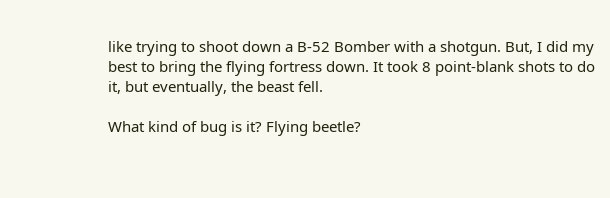like trying to shoot down a B-52 Bomber with a shotgun. But, I did my best to bring the flying fortress down. It took 8 point-blank shots to do it, but eventually, the beast fell.

What kind of bug is it? Flying beetle?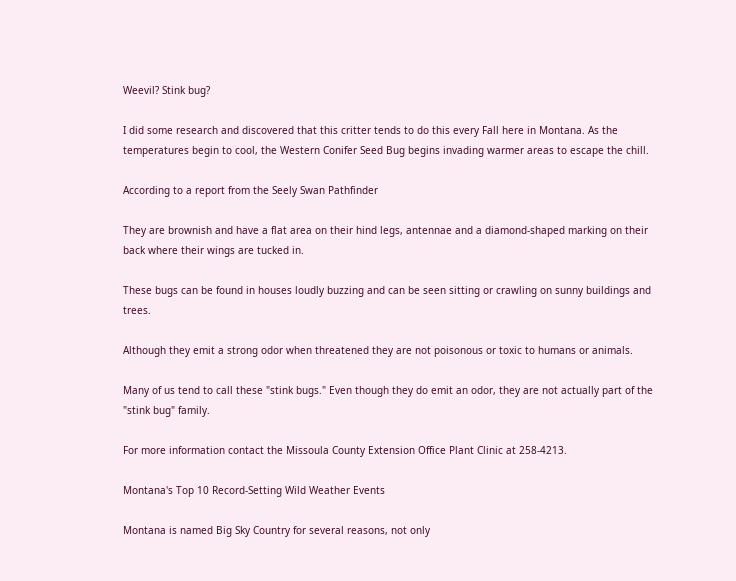Weevil? Stink bug?

I did some research and discovered that this critter tends to do this every Fall here in Montana. As the temperatures begin to cool, the Western Conifer Seed Bug begins invading warmer areas to escape the chill.

According to a report from the Seely Swan Pathfinder

They are brownish and have a flat area on their hind legs, antennae and a diamond-shaped marking on their back where their wings are tucked in.

These bugs can be found in houses loudly buzzing and can be seen sitting or crawling on sunny buildings and trees.

Although they emit a strong odor when threatened they are not poisonous or toxic to humans or animals.

Many of us tend to call these "stink bugs." Even though they do emit an odor, they are not actually part of the "stink bug" family.

For more information contact the Missoula County Extension Office Plant Clinic at 258-4213.

Montana's Top 10 Record-Setting Wild Weather Events

Montana is named Big Sky Country for several reasons, not only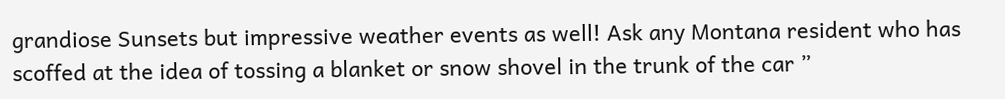grandiose Sunsets but impressive weather events as well! Ask any Montana resident who has scoffed at the idea of tossing a blanket or snow shovel in the trunk of the car ”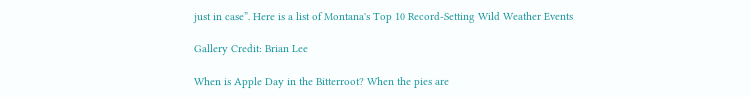just in case”. Here is a list of Montana's Top 10 Record-Setting Wild Weather Events

Gallery Credit: Brian Lee

When is Apple Day in the Bitterroot? When the pies are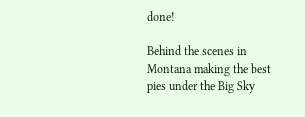done!

Behind the scenes in Montana making the best pies under the Big Sky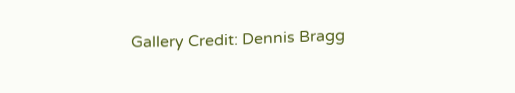Gallery Credit: Dennis Bragg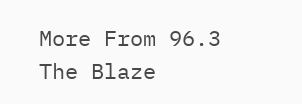More From 96.3 The Blaze